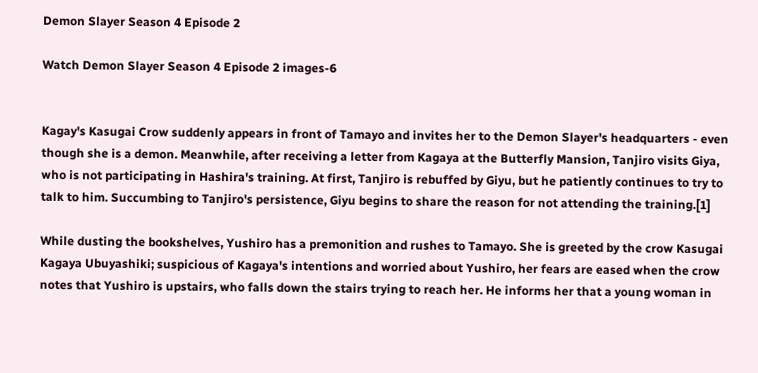Demon Slayer Season 4 Episode 2

Watch Demon Slayer Season 4 Episode 2 images-6


Kagay's Kasugai Crow suddenly appears in front of Tamayo and invites her to the Demon Slayer's headquarters - even though she is a demon. Meanwhile, after receiving a letter from Kagaya at the Butterfly Mansion, Tanjiro visits Giya, who is not participating in Hashira's training. At first, Tanjiro is rebuffed by Giyu, but he patiently continues to try to talk to him. Succumbing to Tanjiro's persistence, Giyu begins to share the reason for not attending the training.[1]

While dusting the bookshelves, Yushiro has a premonition and rushes to Tamayo. She is greeted by the crow Kasugai Kagaya Ubuyashiki; suspicious of Kagaya's intentions and worried about Yushiro, her fears are eased when the crow notes that Yushiro is upstairs, who falls down the stairs trying to reach her. He informs her that a young woman in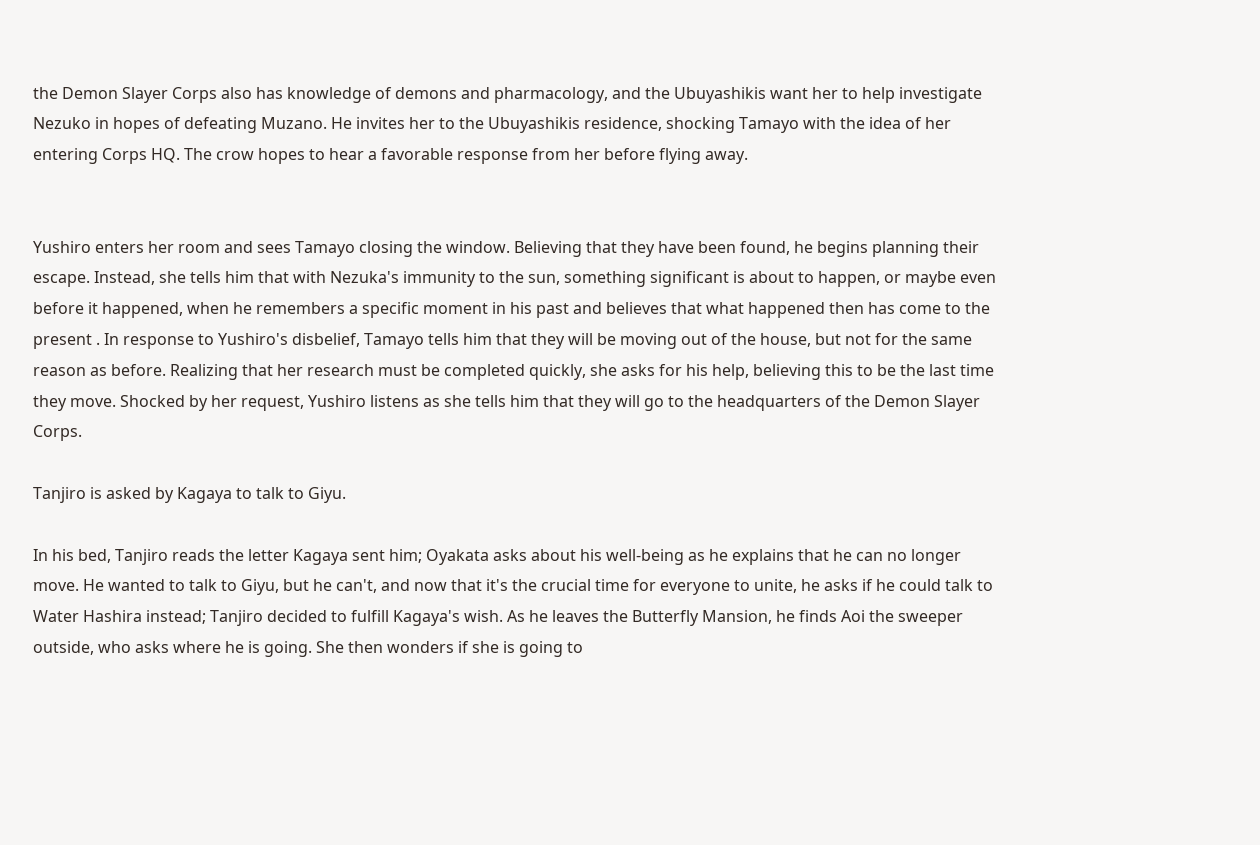the Demon Slayer Corps also has knowledge of demons and pharmacology, and the Ubuyashikis want her to help investigate Nezuko in hopes of defeating Muzano. He invites her to the Ubuyashikis residence, shocking Tamayo with the idea of her entering Corps HQ. The crow hopes to hear a favorable response from her before flying away.


Yushiro enters her room and sees Tamayo closing the window. Believing that they have been found, he begins planning their escape. Instead, she tells him that with Nezuka's immunity to the sun, something significant is about to happen, or maybe even before it happened, when he remembers a specific moment in his past and believes that what happened then has come to the present . In response to Yushiro's disbelief, Tamayo tells him that they will be moving out of the house, but not for the same reason as before. Realizing that her research must be completed quickly, she asks for his help, believing this to be the last time they move. Shocked by her request, Yushiro listens as she tells him that they will go to the headquarters of the Demon Slayer Corps.

Tanjiro is asked by Kagaya to talk to Giyu.

In his bed, Tanjiro reads the letter Kagaya sent him; Oyakata asks about his well-being as he explains that he can no longer move. He wanted to talk to Giyu, but he can't, and now that it's the crucial time for everyone to unite, he asks if he could talk to Water Hashira instead; Tanjiro decided to fulfill Kagaya's wish. As he leaves the Butterfly Mansion, he finds Aoi the sweeper outside, who asks where he is going. She then wonders if she is going to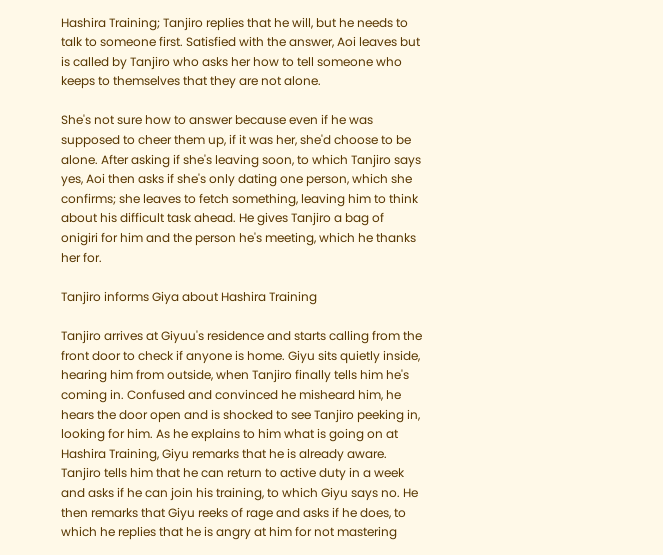Hashira Training; Tanjiro replies that he will, but he needs to talk to someone first. Satisfied with the answer, Aoi leaves but is called by Tanjiro who asks her how to tell someone who keeps to themselves that they are not alone.

She's not sure how to answer because even if he was supposed to cheer them up, if it was her, she'd choose to be alone. After asking if she's leaving soon, to which Tanjiro says yes, Aoi then asks if she's only dating one person, which she confirms; she leaves to fetch something, leaving him to think about his difficult task ahead. He gives Tanjiro a bag of onigiri for him and the person he's meeting, which he thanks her for.

Tanjiro informs Giya about Hashira Training

Tanjiro arrives at Giyuu's residence and starts calling from the front door to check if anyone is home. Giyu sits quietly inside, hearing him from outside, when Tanjiro finally tells him he's coming in. Confused and convinced he misheard him, he hears the door open and is shocked to see Tanjiro peeking in, looking for him. As he explains to him what is going on at Hashira Training, Giyu remarks that he is already aware. Tanjiro tells him that he can return to active duty in a week and asks if he can join his training, to which Giyu says no. He then remarks that Giyu reeks of rage and asks if he does, to which he replies that he is angry at him for not mastering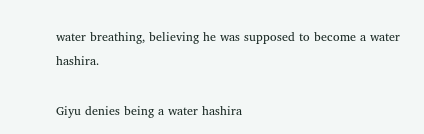water breathing, believing he was supposed to become a water hashira.

Giyu denies being a water hashira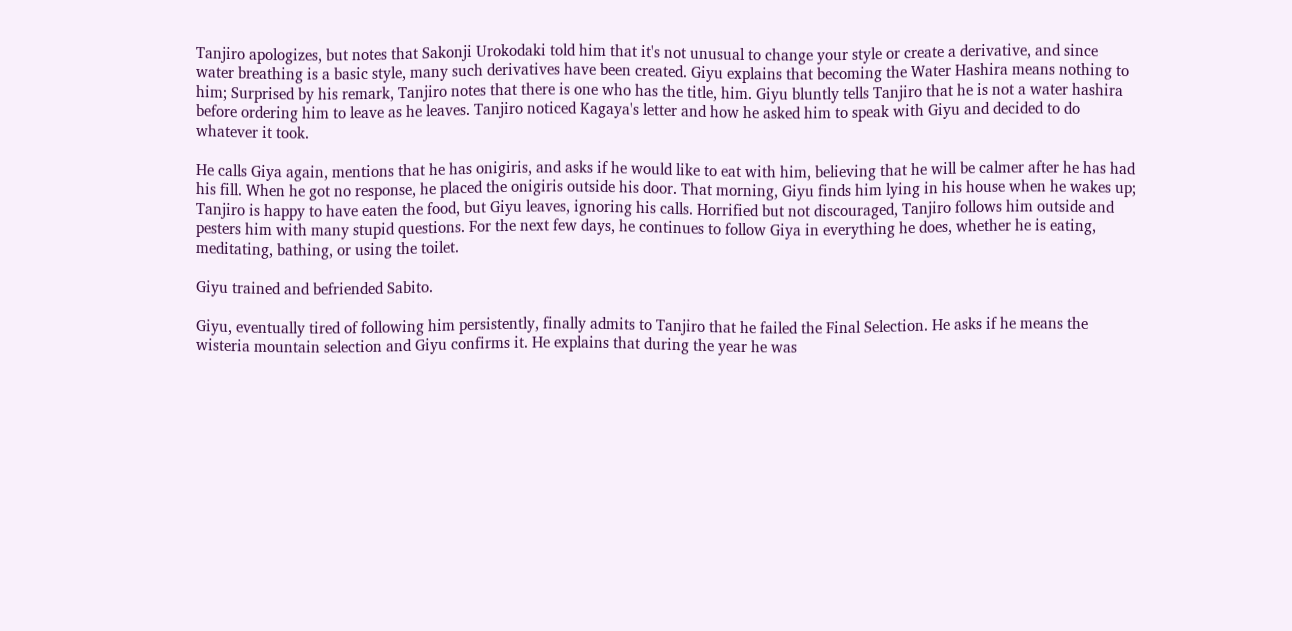Tanjiro apologizes, but notes that Sakonji Urokodaki told him that it's not unusual to change your style or create a derivative, and since water breathing is a basic style, many such derivatives have been created. Giyu explains that becoming the Water Hashira means nothing to him; Surprised by his remark, Tanjiro notes that there is one who has the title, him. Giyu bluntly tells Tanjiro that he is not a water hashira before ordering him to leave as he leaves. Tanjiro noticed Kagaya's letter and how he asked him to speak with Giyu and decided to do whatever it took.

He calls Giya again, mentions that he has onigiris, and asks if he would like to eat with him, believing that he will be calmer after he has had his fill. When he got no response, he placed the onigiris outside his door. That morning, Giyu finds him lying in his house when he wakes up; Tanjiro is happy to have eaten the food, but Giyu leaves, ignoring his calls. Horrified but not discouraged, Tanjiro follows him outside and pesters him with many stupid questions. For the next few days, he continues to follow Giya in everything he does, whether he is eating, meditating, bathing, or using the toilet.

Giyu trained and befriended Sabito.

Giyu, eventually tired of following him persistently, finally admits to Tanjiro that he failed the Final Selection. He asks if he means the wisteria mountain selection and Giyu confirms it. He explains that during the year he was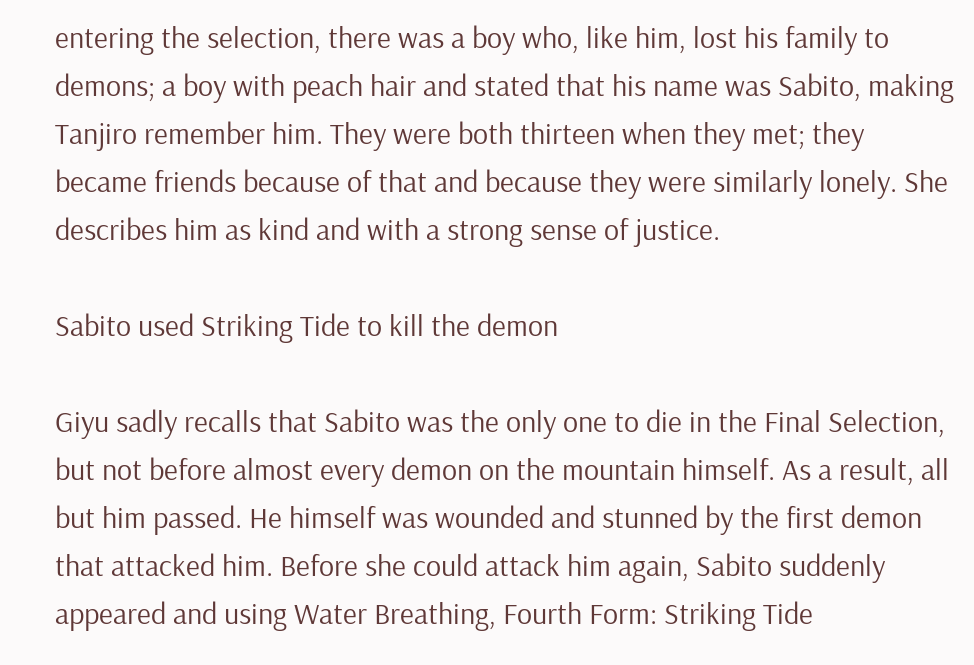entering the selection, there was a boy who, like him, lost his family to demons; a boy with peach hair and stated that his name was Sabito, making Tanjiro remember him. They were both thirteen when they met; they became friends because of that and because they were similarly lonely. She describes him as kind and with a strong sense of justice.

Sabito used Striking Tide to kill the demon

Giyu sadly recalls that Sabito was the only one to die in the Final Selection, but not before almost every demon on the mountain himself. As a result, all but him passed. He himself was wounded and stunned by the first demon that attacked him. Before she could attack him again, Sabito suddenly appeared and using Water Breathing, Fourth Form: Striking Tide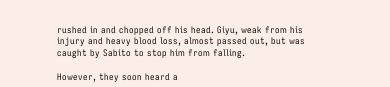rushed in and chopped off his head. Giyu, weak from his injury and heavy blood loss, almost passed out, but was caught by Sabito to stop him from falling.

However, they soon heard a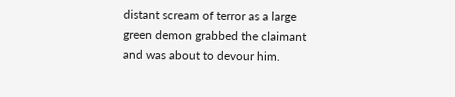distant scream of terror as a large green demon grabbed the claimant and was about to devour him.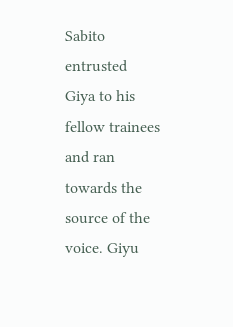Sabito entrusted Giya to his fellow trainees and ran towards the source of the voice. Giyu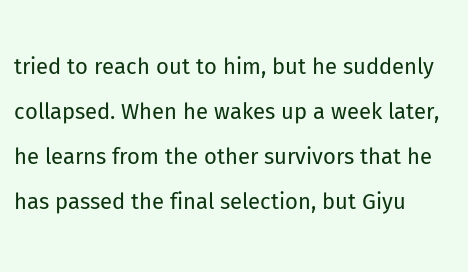tried to reach out to him, but he suddenly collapsed. When he wakes up a week later, he learns from the other survivors that he has passed the final selection, but Giyu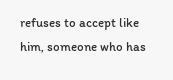refuses to accept like him, someone who has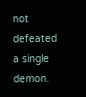not defeated a single demon.